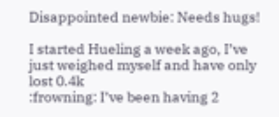Disappointed newbie: Needs hugs!

I started Hueling a week ago, I’ve just weighed myself and have only lost 0.4k
:frowning: I’ve been having 2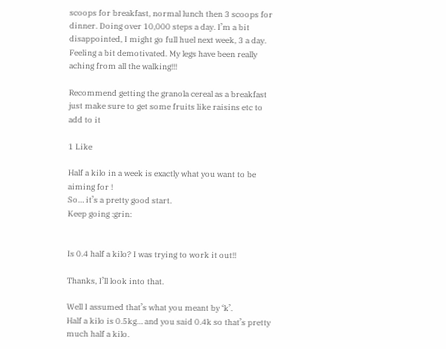scoops for breakfast, normal lunch then 3 scoops for dinner. Doing over 10,000 steps a day. I’m a bit disappointed, I might go full huel next week, 3 a day.
Feeling a bit demotivated. My legs have been really aching from all the walking!!!

Recommend getting the granola cereal as a breakfast just make sure to get some fruits like raisins etc to add to it

1 Like

Half a kilo in a week is exactly what you want to be aiming for !
So… it’s a pretty good start.
Keep going :grin:


Is 0.4 half a kilo? I was trying to work it out!!

Thanks, I’ll look into that.

Well I assumed that’s what you meant by ‘k’.
Half a kilo is 0.5kg… and you said 0.4k so that’s pretty much half a kilo.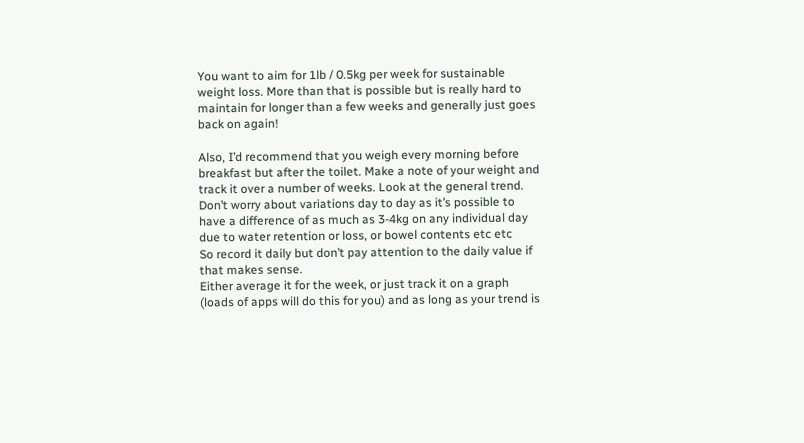You want to aim for 1lb / 0.5kg per week for sustainable weight loss. More than that is possible but is really hard to maintain for longer than a few weeks and generally just goes back on again!

Also, I’d recommend that you weigh every morning before breakfast but after the toilet. Make a note of your weight and track it over a number of weeks. Look at the general trend.
Don’t worry about variations day to day as it’s possible to have a difference of as much as 3-4kg on any individual day due to water retention or loss, or bowel contents etc etc
So record it daily but don’t pay attention to the daily value if that makes sense.
Either average it for the week, or just track it on a graph (loads of apps will do this for you) and as long as your trend is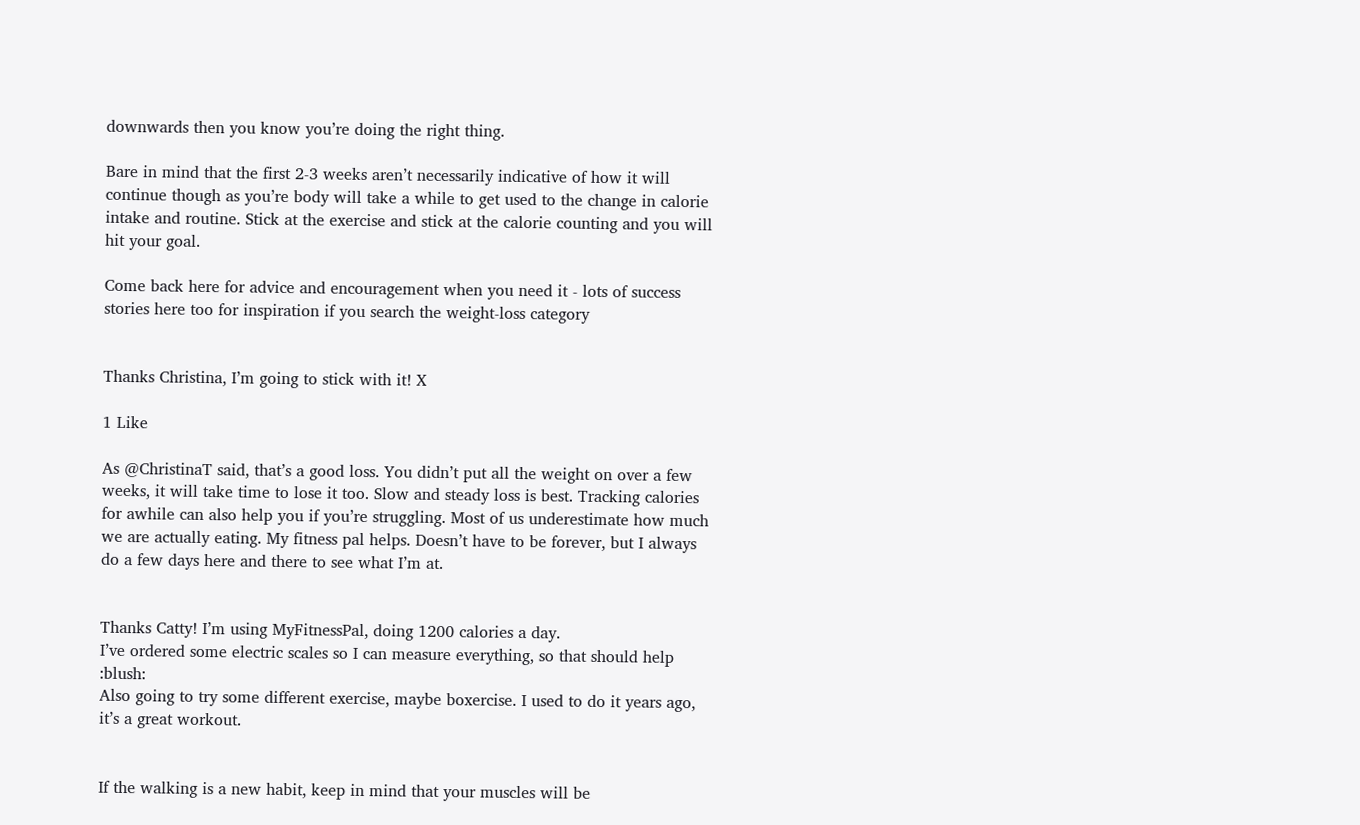downwards then you know you’re doing the right thing.

Bare in mind that the first 2-3 weeks aren’t necessarily indicative of how it will continue though as you’re body will take a while to get used to the change in calorie intake and routine. Stick at the exercise and stick at the calorie counting and you will hit your goal.

Come back here for advice and encouragement when you need it - lots of success stories here too for inspiration if you search the weight-loss category


Thanks Christina, I’m going to stick with it! X

1 Like

As @ChristinaT said, that’s a good loss. You didn’t put all the weight on over a few weeks, it will take time to lose it too. Slow and steady loss is best. Tracking calories for awhile can also help you if you’re struggling. Most of us underestimate how much we are actually eating. My fitness pal helps. Doesn’t have to be forever, but I always do a few days here and there to see what I’m at.


Thanks Catty! I’m using MyFitnessPal, doing 1200 calories a day.
I’ve ordered some electric scales so I can measure everything, so that should help :blush:
Also going to try some different exercise, maybe boxercise. I used to do it years ago, it’s a great workout.


If the walking is a new habit, keep in mind that your muscles will be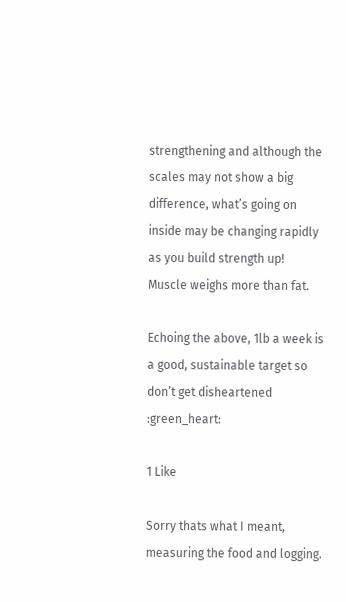strengthening and although the scales may not show a big difference, what’s going on inside may be changing rapidly as you build strength up! Muscle weighs more than fat.

Echoing the above, 1lb a week is a good, sustainable target so don’t get disheartened :green_heart:

1 Like

Sorry thats what I meant, measuring the food and logging.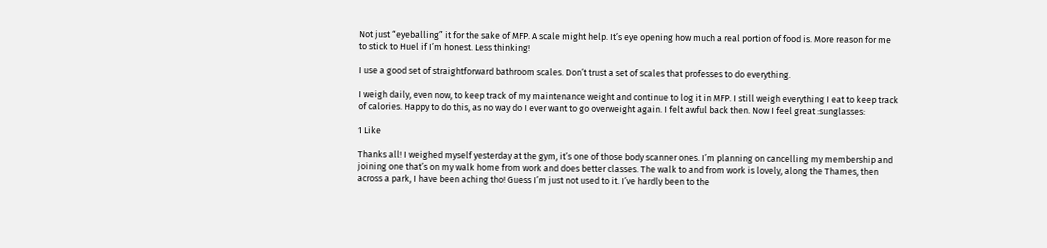Not just “eyeballing” it for the sake of MFP. A scale might help. It’s eye opening how much a real portion of food is. More reason for me to stick to Huel if I’m honest. Less thinking!

I use a good set of straightforward bathroom scales. Don’t trust a set of scales that professes to do everything.

I weigh daily, even now, to keep track of my maintenance weight and continue to log it in MFP. I still weigh everything I eat to keep track of calories. Happy to do this, as no way do I ever want to go overweight again. I felt awful back then. Now I feel great :sunglasses:

1 Like

Thanks all! I weighed myself yesterday at the gym, it’s one of those body scanner ones. I’m planning on cancelling my membership and joining one that’s on my walk home from work and does better classes. The walk to and from work is lovely, along the Thames, then across a park, I have been aching tho! Guess I’m just not used to it. I’ve hardly been to the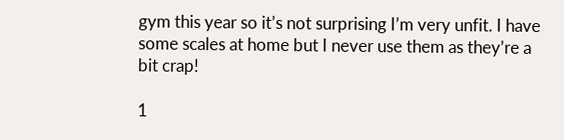gym this year so it’s not surprising I’m very unfit. I have some scales at home but I never use them as they’re a bit crap!

1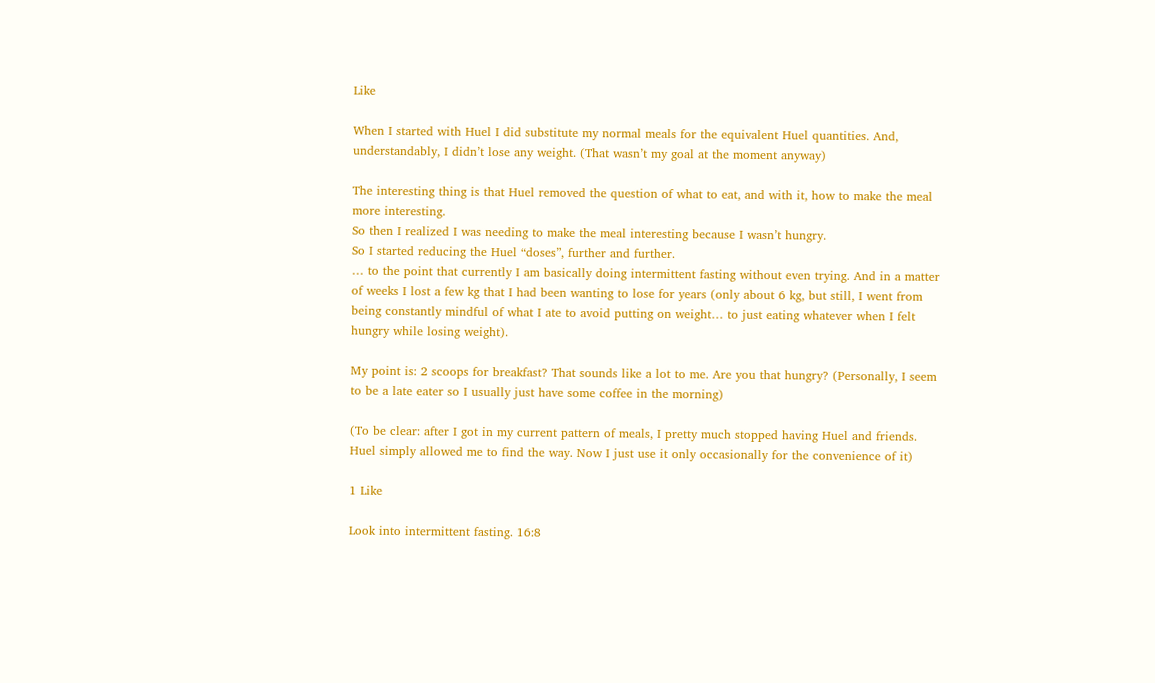Like

When I started with Huel I did substitute my normal meals for the equivalent Huel quantities. And, understandably, I didn’t lose any weight. (That wasn’t my goal at the moment anyway)

The interesting thing is that Huel removed the question of what to eat, and with it, how to make the meal more interesting.
So then I realized I was needing to make the meal interesting because I wasn’t hungry.
So I started reducing the Huel “doses”, further and further.
… to the point that currently I am basically doing intermittent fasting without even trying. And in a matter of weeks I lost a few kg that I had been wanting to lose for years (only about 6 kg, but still, I went from being constantly mindful of what I ate to avoid putting on weight… to just eating whatever when I felt hungry while losing weight).

My point is: 2 scoops for breakfast? That sounds like a lot to me. Are you that hungry? (Personally, I seem to be a late eater so I usually just have some coffee in the morning)

(To be clear: after I got in my current pattern of meals, I pretty much stopped having Huel and friends. Huel simply allowed me to find the way. Now I just use it only occasionally for the convenience of it)

1 Like

Look into intermittent fasting. 16:8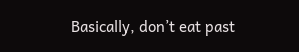Basically, don’t eat past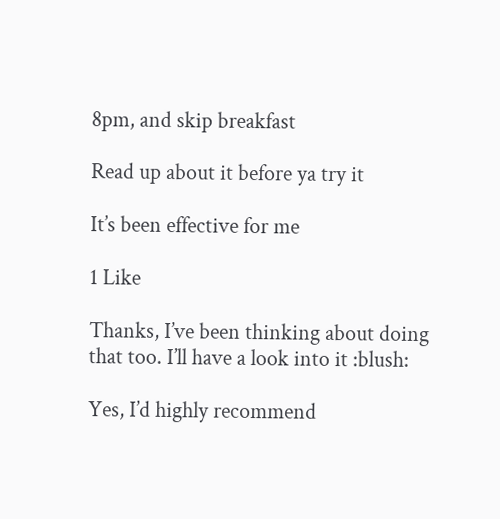8pm, and skip breakfast

Read up about it before ya try it

It’s been effective for me

1 Like

Thanks, I’ve been thinking about doing that too. I’ll have a look into it :blush:

Yes, I’d highly recommend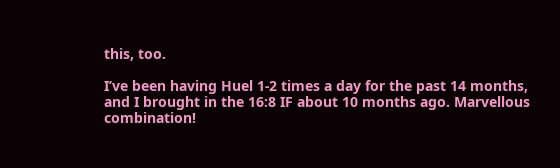this, too.

I’ve been having Huel 1-2 times a day for the past 14 months, and I brought in the 16:8 IF about 10 months ago. Marvellous combination!